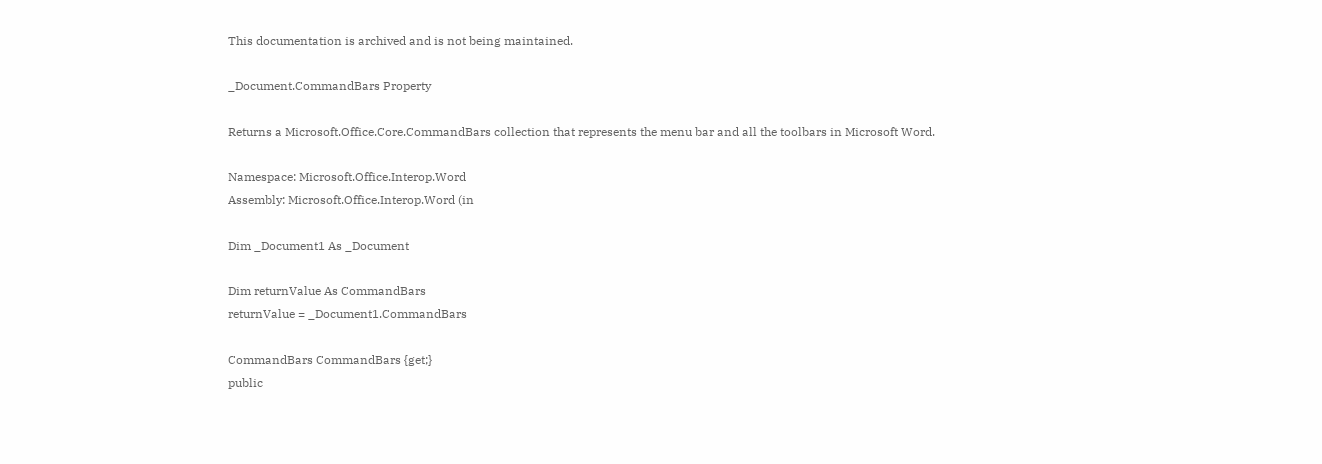This documentation is archived and is not being maintained.

_Document.CommandBars Property

Returns a Microsoft.Office.Core.CommandBars collection that represents the menu bar and all the toolbars in Microsoft Word.

Namespace: Microsoft.Office.Interop.Word
Assembly: Microsoft.Office.Interop.Word (in

Dim _Document1 As _Document

Dim returnValue As CommandBars
returnValue = _Document1.CommandBars

CommandBars CommandBars {get;}
public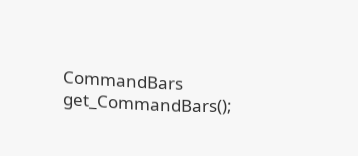CommandBars get_CommandBars();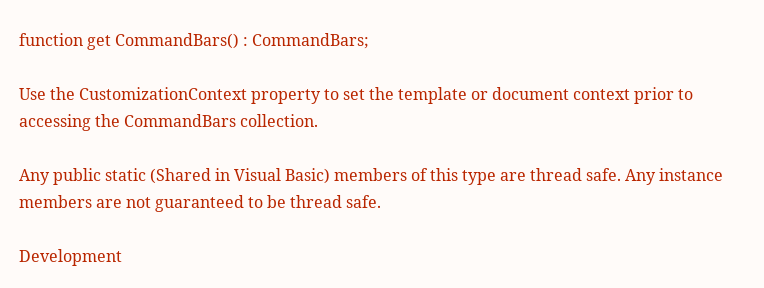function get CommandBars() : CommandBars;

Use the CustomizationContext property to set the template or document context prior to accessing the CommandBars collection.

Any public static (Shared in Visual Basic) members of this type are thread safe. Any instance members are not guaranteed to be thread safe.

Development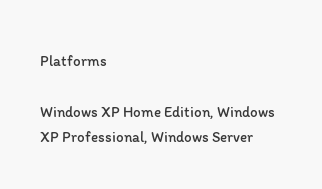Platforms

Windows XP Home Edition, Windows XP Professional, Windows Server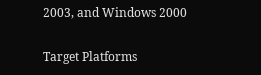2003, and Windows 2000

Target Platforms